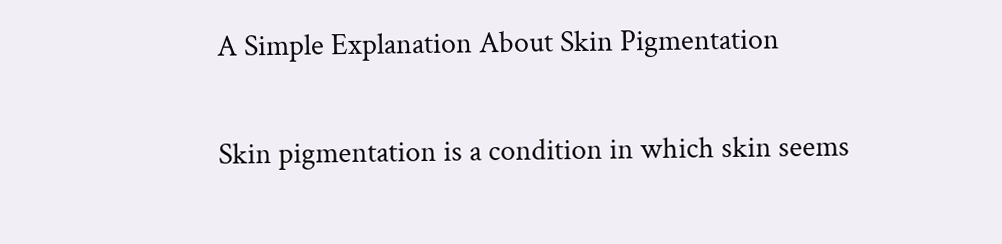A Simple Explanation About Skin Pigmentation

Skin pigmentation is a condition in which skin seems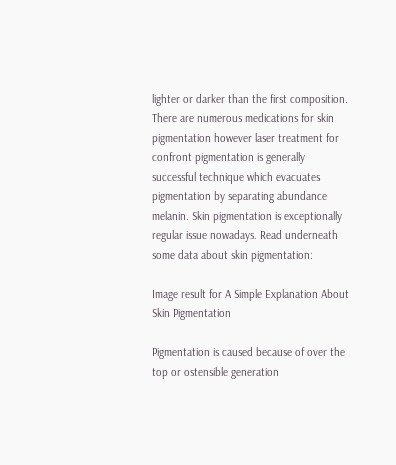lighter or darker than the first composition. There are numerous medications for skin pigmentation however laser treatment for confront pigmentation is generally successful technique which evacuates pigmentation by separating abundance melanin. Skin pigmentation is exceptionally regular issue nowadays. Read underneath some data about skin pigmentation:

Image result for A Simple Explanation About Skin Pigmentation

Pigmentation is caused because of over the top or ostensible generation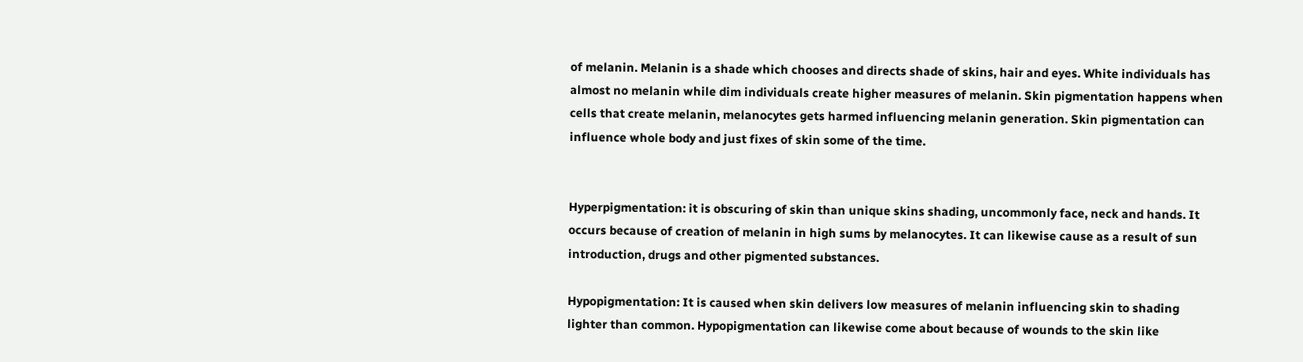of melanin. Melanin is a shade which chooses and directs shade of skins, hair and eyes. White individuals has almost no melanin while dim individuals create higher measures of melanin. Skin pigmentation happens when cells that create melanin, melanocytes gets harmed influencing melanin generation. Skin pigmentation can influence whole body and just fixes of skin some of the time.


Hyperpigmentation: it is obscuring of skin than unique skins shading, uncommonly face, neck and hands. It occurs because of creation of melanin in high sums by melanocytes. It can likewise cause as a result of sun introduction, drugs and other pigmented substances.

Hypopigmentation: It is caused when skin delivers low measures of melanin influencing skin to shading lighter than common. Hypopigmentation can likewise come about because of wounds to the skin like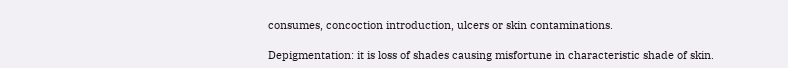consumes, concoction introduction, ulcers or skin contaminations.

Depigmentation: it is loss of shades causing misfortune in characteristic shade of skin.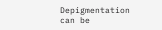Depigmentation can be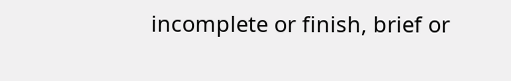incomplete or finish, brief or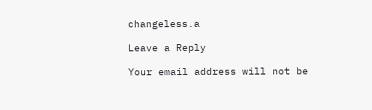changeless.a

Leave a Reply

Your email address will not be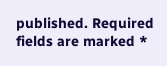published. Required fields are marked *